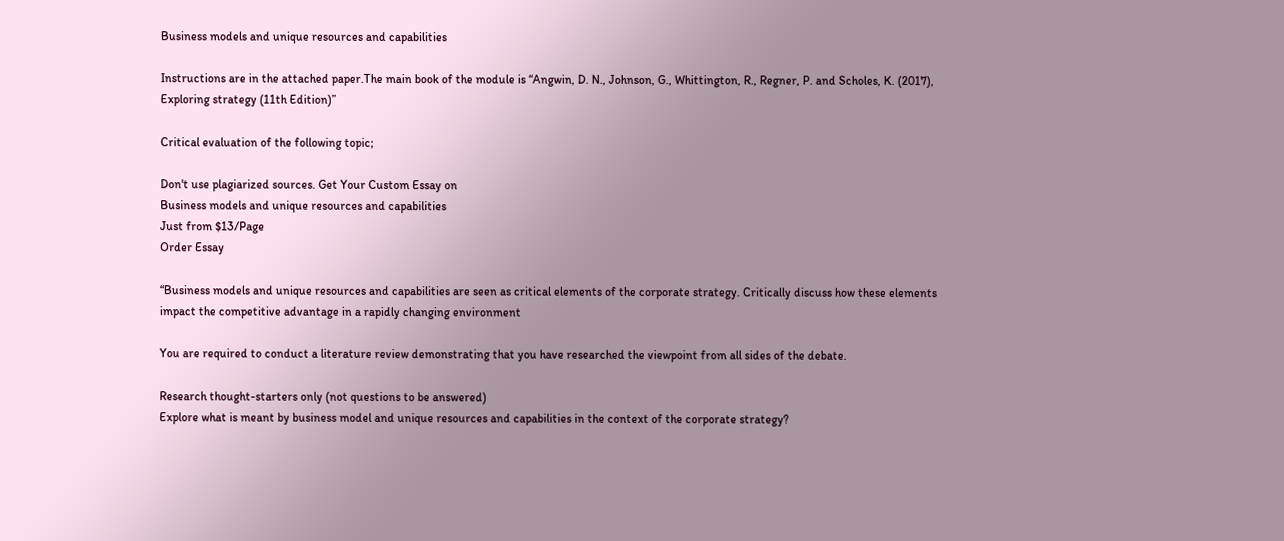Business models and unique resources and capabilities

Instructions are in the attached paper.The main book of the module is “Angwin, D. N., Johnson, G., Whittington, R., Regner, P. and Scholes, K. (2017), Exploring strategy (11th Edition)”

Critical evaluation of the following topic;

Don't use plagiarized sources. Get Your Custom Essay on
Business models and unique resources and capabilities
Just from $13/Page
Order Essay

“Business models and unique resources and capabilities are seen as critical elements of the corporate strategy. Critically discuss how these elements impact the competitive advantage in a rapidly changing environment

You are required to conduct a literature review demonstrating that you have researched the viewpoint from all sides of the debate.

Research thought-starters only (not questions to be answered)
Explore what is meant by business model and unique resources and capabilities in the context of the corporate strategy?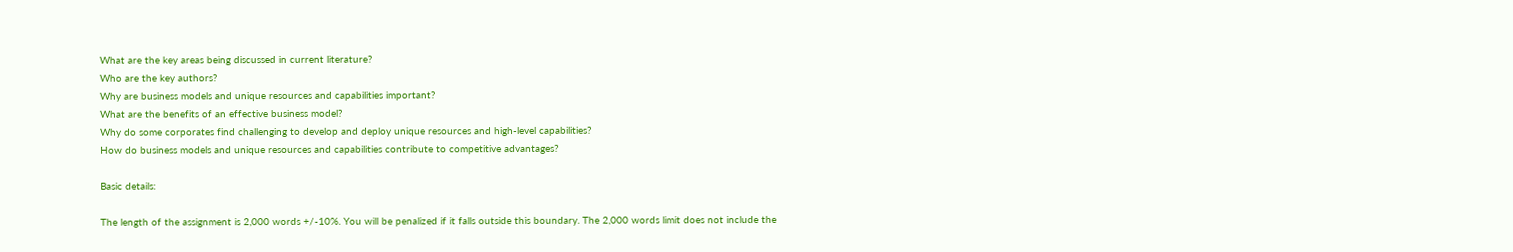What are the key areas being discussed in current literature?
Who are the key authors?
Why are business models and unique resources and capabilities important?
What are the benefits of an effective business model?
Why do some corporates find challenging to develop and deploy unique resources and high-level capabilities?
How do business models and unique resources and capabilities contribute to competitive advantages?

Basic details:

The length of the assignment is 2,000 words +/-10%. You will be penalized if it falls outside this boundary. The 2,000 words limit does not include the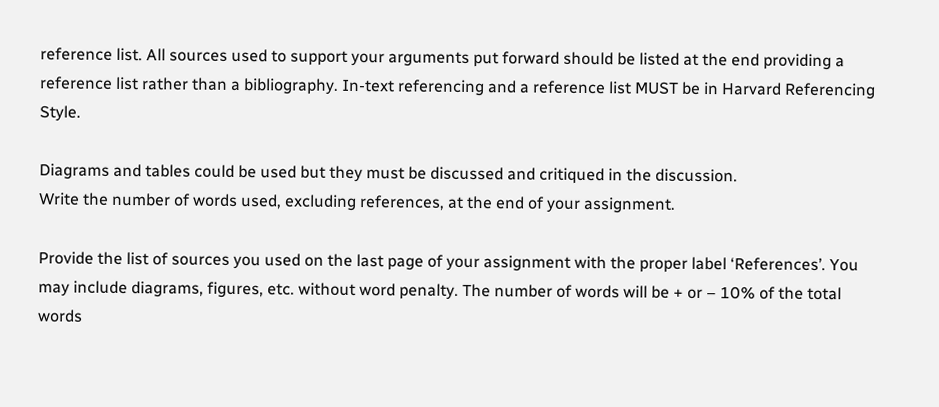reference list. All sources used to support your arguments put forward should be listed at the end providing a reference list rather than a bibliography. In-text referencing and a reference list MUST be in Harvard Referencing Style.

Diagrams and tables could be used but they must be discussed and critiqued in the discussion.
Write the number of words used, excluding references, at the end of your assignment.

Provide the list of sources you used on the last page of your assignment with the proper label ‘References’. You may include diagrams, figures, etc. without word penalty. The number of words will be + or – 10% of the total words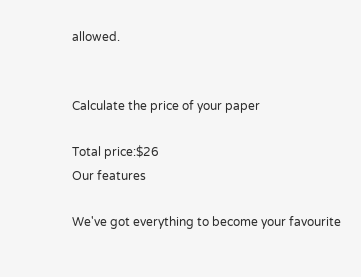allowed.


Calculate the price of your paper

Total price:$26
Our features

We've got everything to become your favourite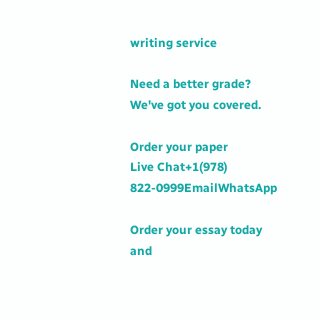writing service

Need a better grade?
We've got you covered.

Order your paper
Live Chat+1(978) 822-0999EmailWhatsApp

Order your essay today and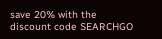save 20% with the discount code SEARCHGO